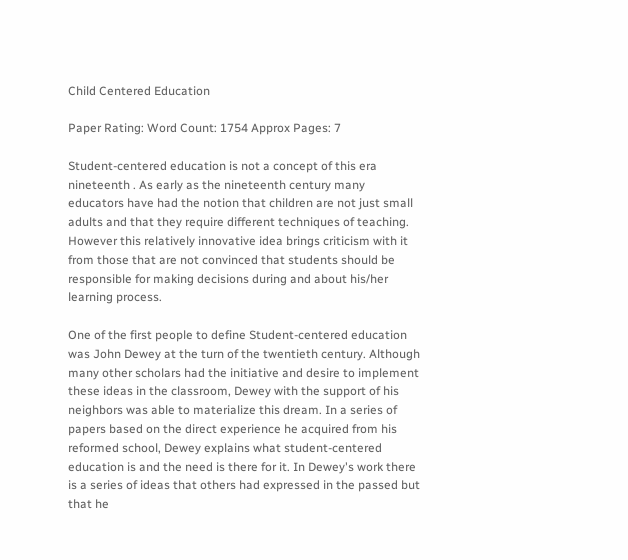Child Centered Education

Paper Rating: Word Count: 1754 Approx Pages: 7

Student-centered education is not a concept of this era nineteenth . As early as the nineteenth century many educators have had the notion that children are not just small adults and that they require different techniques of teaching. However this relatively innovative idea brings criticism with it from those that are not convinced that students should be responsible for making decisions during and about his/her learning process.

One of the first people to define Student-centered education was John Dewey at the turn of the twentieth century. Although many other scholars had the initiative and desire to implement these ideas in the classroom, Dewey with the support of his neighbors was able to materialize this dream. In a series of papers based on the direct experience he acquired from his reformed school, Dewey explains what student-centered education is and the need is there for it. In Dewey's work there is a series of ideas that others had expressed in the passed but that he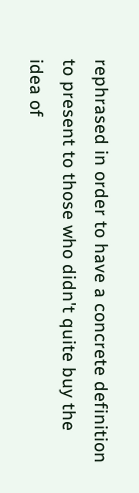rephrased in order to have a concrete definition to present to those who didn't quite buy the idea of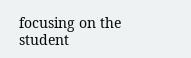focusing on the student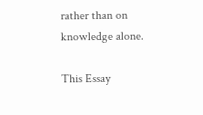rather than on knowledge alone.

This Essay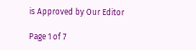is Approved by Our Editor

Page 1 of 7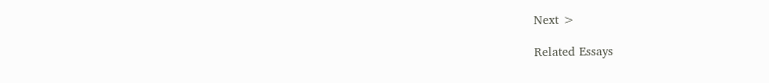Next >

Related Essays